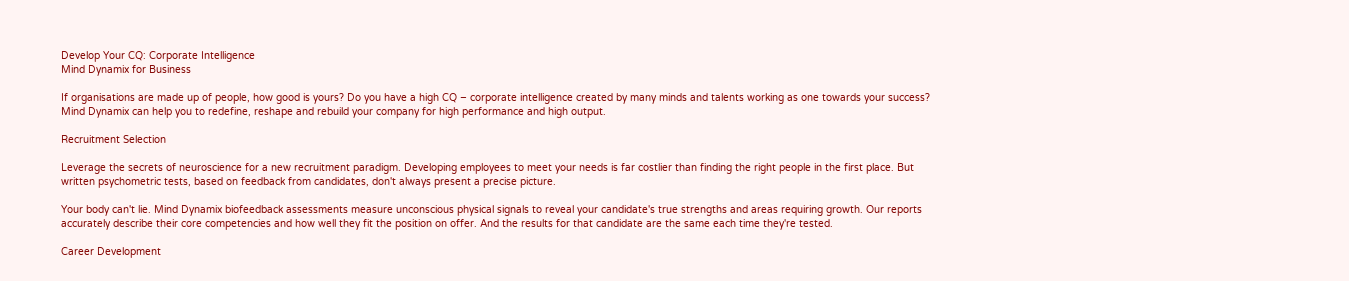Develop Your CQ: Corporate Intelligence
Mind Dynamix for Business

If organisations are made up of people, how good is yours? Do you have a high CQ – corporate intelligence created by many minds and talents working as one towards your success? Mind Dynamix can help you to redefine, reshape and rebuild your company for high performance and high output.

Recruitment Selection

Leverage the secrets of neuroscience for a new recruitment paradigm. Developing employees to meet your needs is far costlier than finding the right people in the first place. But written psychometric tests, based on feedback from candidates, don't always present a precise picture.

Your body can't lie. Mind Dynamix biofeedback assessments measure unconscious physical signals to reveal your candidate's true strengths and areas requiring growth. Our reports accurately describe their core competencies and how well they fit the position on offer. And the results for that candidate are the same each time they're tested.

Career Development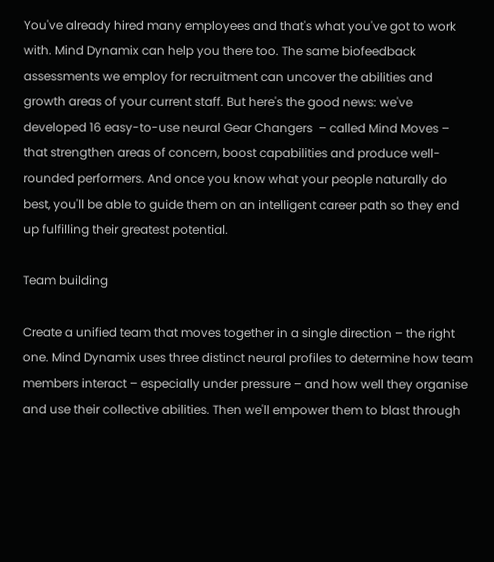You've already hired many employees and that's what you've got to work with. Mind Dynamix can help you there too. The same biofeedback assessments we employ for recruitment can uncover the abilities and growth areas of your current staff. But here's the good news: we've developed 16 easy-to-use neural Gear Changers  – called Mind Moves – that strengthen areas of concern, boost capabilities and produce well-rounded performers. And once you know what your people naturally do best, you'll be able to guide them on an intelligent career path so they end up fulfilling their greatest potential.

Team building

Create a unified team that moves together in a single direction – the right one. Mind Dynamix uses three distinct neural profiles to determine how team members interact – especially under pressure – and how well they organise and use their collective abilities. Then we'll empower them to blast through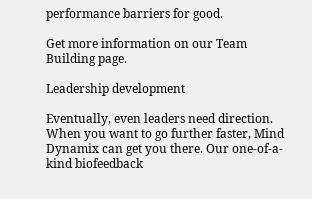performance barriers for good.

Get more information on our Team Building page.

Leadership development

Eventually, even leaders need direction. When you want to go further faster, Mind Dynamix can get you there. Our one-of-a-kind biofeedback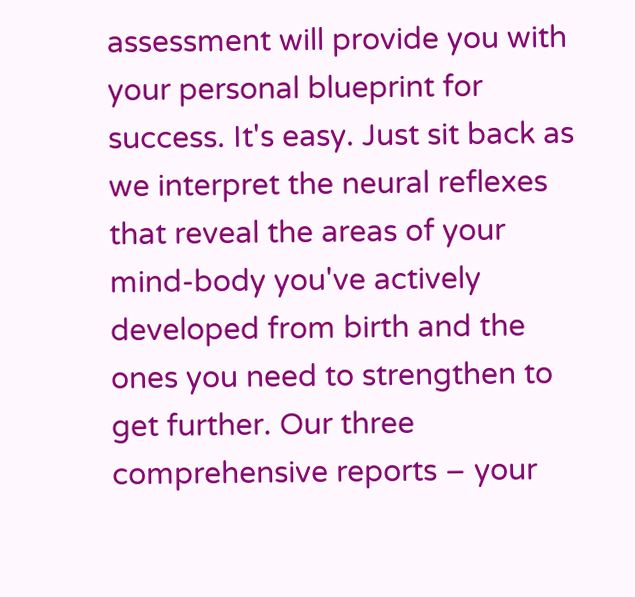assessment will provide you with your personal blueprint for success. It's easy. Just sit back as we interpret the neural reflexes that reveal the areas of your mind-body you've actively developed from birth and the ones you need to strengthen to get further. Our three comprehensive reports – your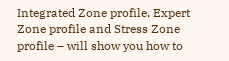Integrated Zone profile, Expert Zone profile and Stress Zone profile – will show you how to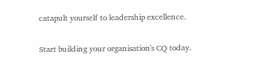catapult yourself to leadership excellence.

Start building your organisation's CQ today.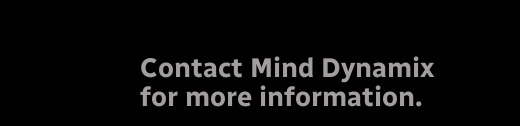Contact Mind Dynamix for more information.